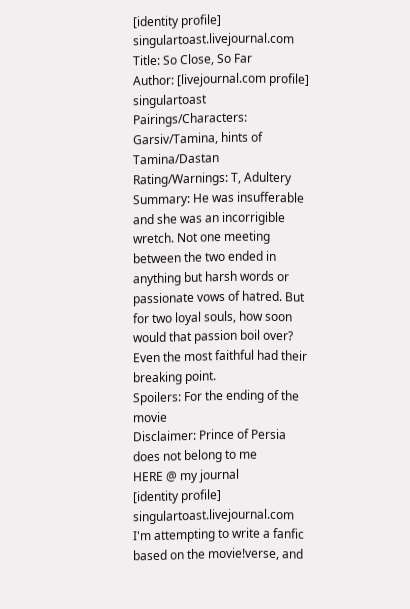[identity profile] singulartoast.livejournal.com
Title: So Close, So Far
Author: [livejournal.com profile] singulartoast
Pairings/Characters: Garsiv/Tamina, hints of Tamina/Dastan
Rating/Warnings: T, Adultery
Summary: He was insufferable and she was an incorrigible wretch. Not one meeting between the two ended in anything but harsh words or passionate vows of hatred. But for two loyal souls, how soon would that passion boil over? Even the most faithful had their breaking point.
Spoilers: For the ending of the movie
Disclaimer: Prince of Persia does not belong to me
HERE @ my journal
[identity profile] singulartoast.livejournal.com
I'm attempting to write a fanfic based on the movie!verse, and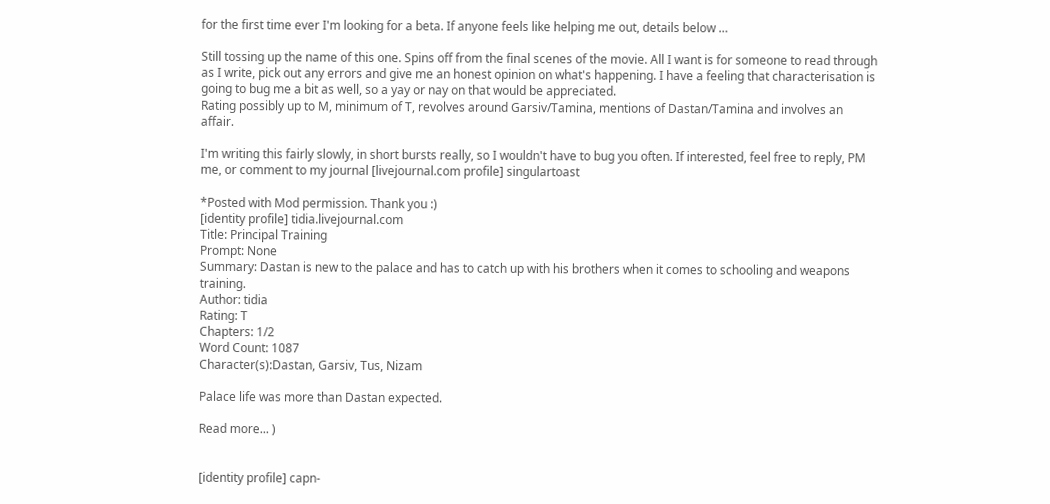for the first time ever I'm looking for a beta. If anyone feels like helping me out, details below …

Still tossing up the name of this one. Spins off from the final scenes of the movie. All I want is for someone to read through as I write, pick out any errors and give me an honest opinion on what's happening. I have a feeling that characterisation is going to bug me a bit as well, so a yay or nay on that would be appreciated.
Rating possibly up to M, minimum of T, revolves around Garsiv/Tamina, mentions of Dastan/Tamina and involves an affair.

I'm writing this fairly slowly, in short bursts really, so I wouldn't have to bug you often. If interested, feel free to reply, PM me, or comment to my journal [livejournal.com profile] singulartoast

*Posted with Mod permission. Thank you :)
[identity profile] tidia.livejournal.com
Title: Principal Training
Prompt: None
Summary: Dastan is new to the palace and has to catch up with his brothers when it comes to schooling and weapons training.
Author: tidia
Rating: T
Chapters: 1/2
Word Count: 1087
Character(s):Dastan, Garsiv, Tus, Nizam

Palace life was more than Dastan expected.

Read more... )


[identity profile] capn-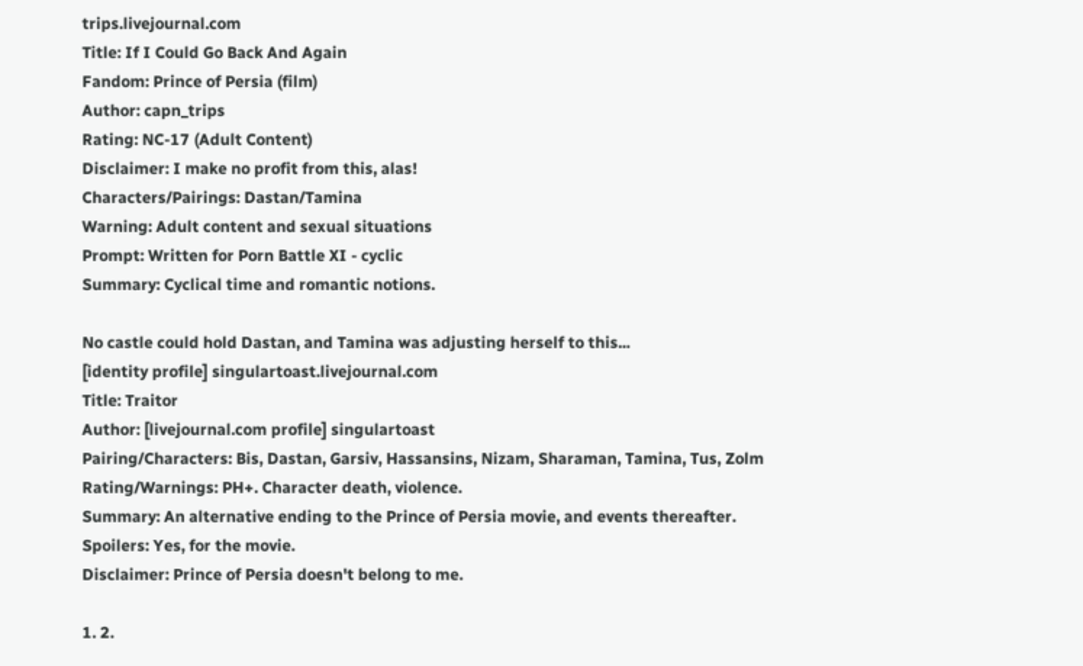trips.livejournal.com
Title: If I Could Go Back And Again
Fandom: Prince of Persia (film)
Author: capn_trips
Rating: NC-17 (Adult Content)
Disclaimer: I make no profit from this, alas!
Characters/Pairings: Dastan/Tamina
Warning: Adult content and sexual situations
Prompt: Written for Porn Battle XI - cyclic
Summary: Cyclical time and romantic notions.

No castle could hold Dastan, and Tamina was adjusting herself to this...
[identity profile] singulartoast.livejournal.com
Title: Traitor
Author: [livejournal.com profile] singulartoast
Pairing/Characters: Bis, Dastan, Garsiv, Hassansins, Nizam, Sharaman, Tamina, Tus, Zolm
Rating/Warnings: PH+. Character death, violence.
Summary: An alternative ending to the Prince of Persia movie, and events thereafter.
Spoilers: Yes, for the movie.
Disclaimer: Prince of Persia doesn't belong to me.

1. 2.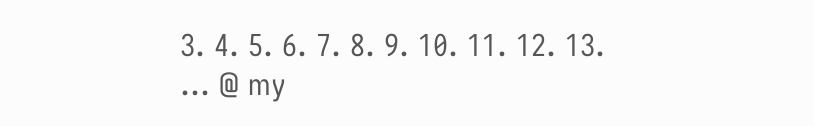3. 4. 5. 6. 7. 8. 9. 10. 11. 12. 13.
... @ my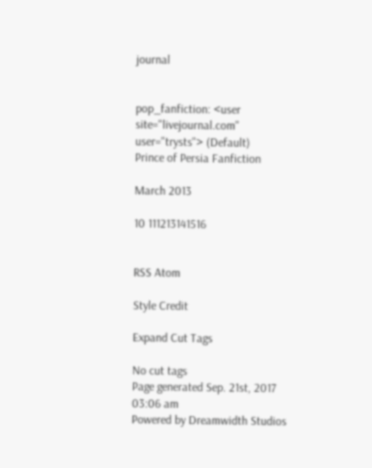journal


pop_fanfiction: <user site="livejournal.com" user="trysts"> (Default)
Prince of Persia Fanfiction

March 2013

10 111213141516


RSS Atom

Style Credit

Expand Cut Tags

No cut tags
Page generated Sep. 21st, 2017 03:06 am
Powered by Dreamwidth Studios